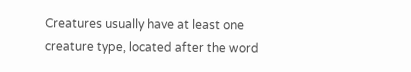Creatures usually have at least one creature type, located after the word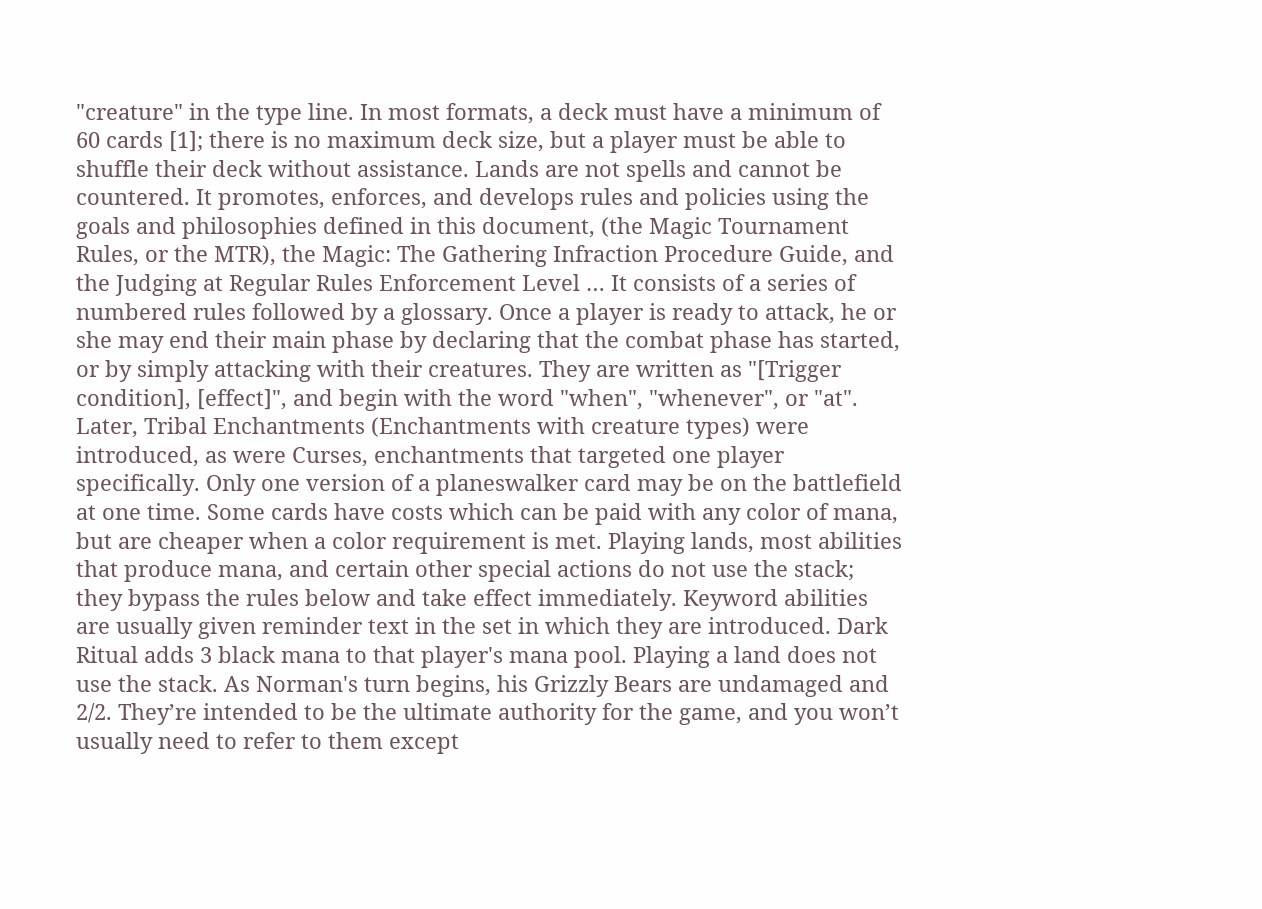"creature" in the type line. In most formats, a deck must have a minimum of 60 cards [1]; there is no maximum deck size, but a player must be able to shuffle their deck without assistance. Lands are not spells and cannot be countered. It promotes, enforces, and develops rules and policies using the goals and philosophies defined in this document, (the Magic Tournament Rules, or the MTR), the Magic: The Gathering Infraction Procedure Guide, and the Judging at Regular Rules Enforcement Level … It consists of a series of numbered rules followed by a glossary. Once a player is ready to attack, he or she may end their main phase by declaring that the combat phase has started, or by simply attacking with their creatures. They are written as "[Trigger condition], [effect]", and begin with the word "when", "whenever", or "at". Later, Tribal Enchantments (Enchantments with creature types) were introduced, as were Curses, enchantments that targeted one player specifically. Only one version of a planeswalker card may be on the battlefield at one time. Some cards have costs which can be paid with any color of mana, but are cheaper when a color requirement is met. Playing lands, most abilities that produce mana, and certain other special actions do not use the stack; they bypass the rules below and take effect immediately. Keyword abilities are usually given reminder text in the set in which they are introduced. Dark Ritual adds 3 black mana to that player's mana pool. Playing a land does not use the stack. As Norman's turn begins, his Grizzly Bears are undamaged and 2/2. They’re intended to be the ultimate authority for the game, and you won’t usually need to refer to them except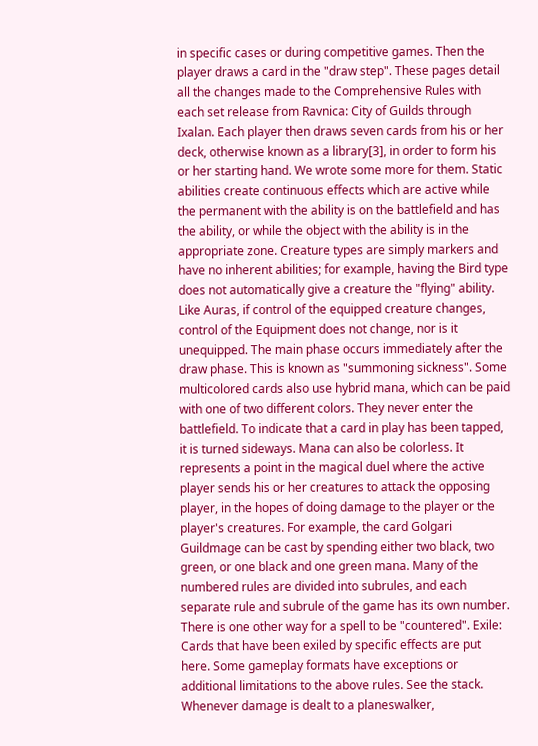in specific cases or during competitive games. Then the player draws a card in the "draw step". These pages detail all the changes made to the Comprehensive Rules with each set release from Ravnica: City of Guilds through Ixalan. Each player then draws seven cards from his or her deck, otherwise known as a library[3], in order to form his or her starting hand. We wrote some more for them. Static abilities create continuous effects which are active while the permanent with the ability is on the battlefield and has the ability, or while the object with the ability is in the appropriate zone. Creature types are simply markers and have no inherent abilities; for example, having the Bird type does not automatically give a creature the "flying" ability. Like Auras, if control of the equipped creature changes, control of the Equipment does not change, nor is it unequipped. The main phase occurs immediately after the draw phase. This is known as "summoning sickness". Some multicolored cards also use hybrid mana, which can be paid with one of two different colors. They never enter the battlefield. To indicate that a card in play has been tapped, it is turned sideways. Mana can also be colorless. It represents a point in the magical duel where the active player sends his or her creatures to attack the opposing player, in the hopes of doing damage to the player or the player's creatures. For example, the card Golgari Guildmage can be cast by spending either two black, two green, or one black and one green mana. Many of the numbered rules are divided into subrules, and each separate rule and subrule of the game has its own number. There is one other way for a spell to be "countered". Exile: Cards that have been exiled by specific effects are put here. Some gameplay formats have exceptions or additional limitations to the above rules. See the stack. Whenever damage is dealt to a planeswalker,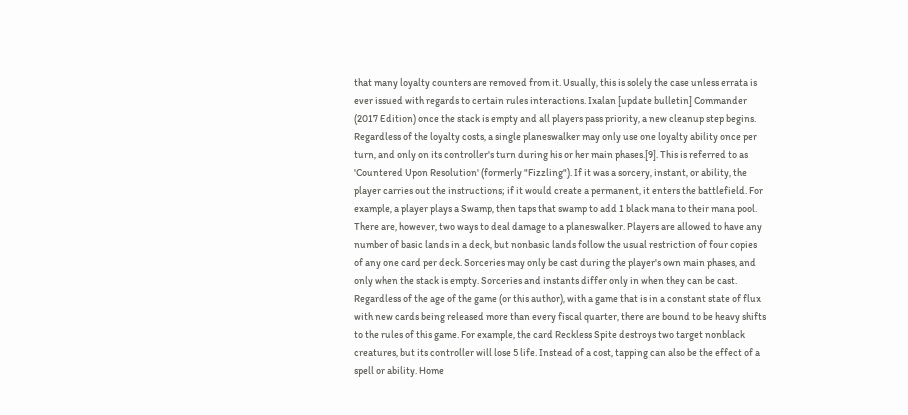that many loyalty counters are removed from it. Usually, this is solely the case unless errata is ever issued with regards to certain rules interactions. Ixalan [update bulletin] Commander (2017 Edition) once the stack is empty and all players pass priority, a new cleanup step begins. Regardless of the loyalty costs, a single planeswalker may only use one loyalty ability once per turn, and only on its controller's turn during his or her main phases.[9]. This is referred to as 'Countered Upon Resolution' (formerly "Fizzling"). If it was a sorcery, instant, or ability, the player carries out the instructions; if it would create a permanent, it enters the battlefield. For example, a player plays a Swamp, then taps that swamp to add 1 black mana to their mana pool. There are, however, two ways to deal damage to a planeswalker. Players are allowed to have any number of basic lands in a deck, but nonbasic lands follow the usual restriction of four copies of any one card per deck. Sorceries may only be cast during the player's own main phases, and only when the stack is empty. Sorceries and instants differ only in when they can be cast. Regardless of the age of the game (or this author), with a game that is in a constant state of flux with new cards being released more than every fiscal quarter, there are bound to be heavy shifts to the rules of this game. For example, the card Reckless Spite destroys two target nonblack creatures, but its controller will lose 5 life. Instead of a cost, tapping can also be the effect of a spell or ability. Home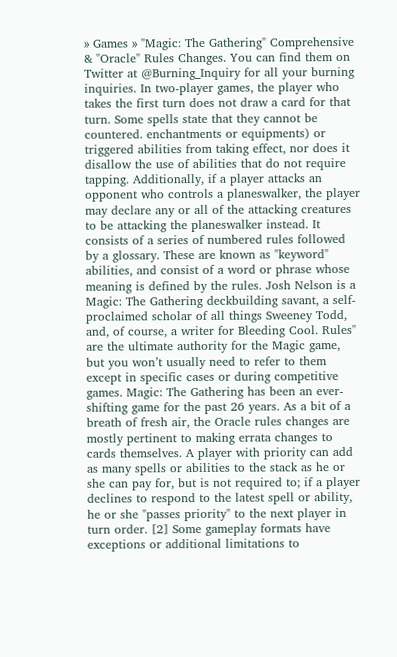» Games » "Magic: The Gathering" Comprehensive & "Oracle" Rules Changes. You can find them on Twitter at @Burning_Inquiry for all your burning inquiries. In two-player games, the player who takes the first turn does not draw a card for that turn. Some spells state that they cannot be countered. enchantments or equipments) or triggered abilities from taking effect, nor does it disallow the use of abilities that do not require tapping. Additionally, if a player attacks an opponent who controls a planeswalker, the player may declare any or all of the attacking creatures to be attacking the planeswalker instead. It consists of a series of numbered rules followed by a glossary. These are known as "keyword" abilities, and consist of a word or phrase whose meaning is defined by the rules. Josh Nelson is a Magic: The Gathering deckbuilding savant, a self-proclaimed scholar of all things Sweeney Todd, and, of course, a writer for Bleeding Cool. Rules" are the ultimate authority for the Magic game, but you won’t usually need to refer to them except in specific cases or during competitive games. Magic: The Gathering has been an ever-shifting game for the past 26 years. As a bit of a breath of fresh air, the Oracle rules changes are mostly pertinent to making errata changes to cards themselves. A player with priority can add as many spells or abilities to the stack as he or she can pay for, but is not required to; if a player declines to respond to the latest spell or ability, he or she "passes priority" to the next player in turn order. [2] Some gameplay formats have exceptions or additional limitations to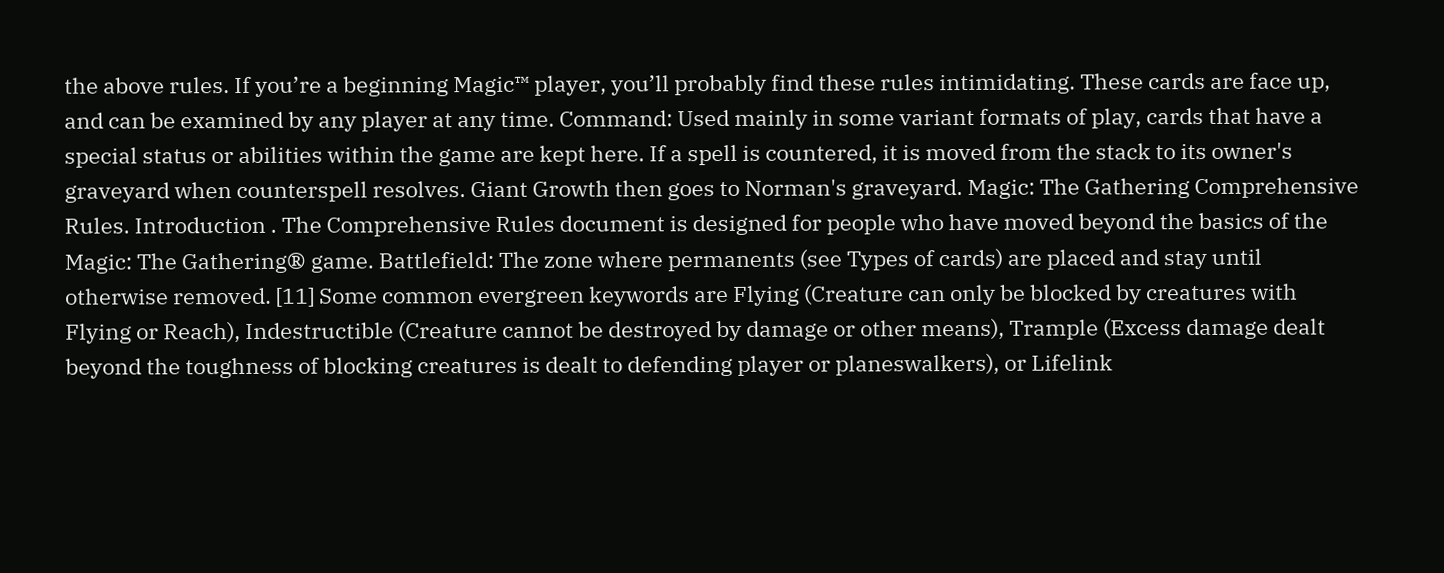the above rules. If you’re a beginning Magic™ player, you’ll probably find these rules intimidating. These cards are face up, and can be examined by any player at any time. Command: Used mainly in some variant formats of play, cards that have a special status or abilities within the game are kept here. If a spell is countered, it is moved from the stack to its owner's graveyard when counterspell resolves. Giant Growth then goes to Norman's graveyard. Magic: The Gathering Comprehensive Rules. Introduction . The Comprehensive Rules document is designed for people who have moved beyond the basics of the Magic: The Gathering® game. Battlefield: The zone where permanents (see Types of cards) are placed and stay until otherwise removed. [11] Some common evergreen keywords are Flying (Creature can only be blocked by creatures with Flying or Reach), Indestructible (Creature cannot be destroyed by damage or other means), Trample (Excess damage dealt beyond the toughness of blocking creatures is dealt to defending player or planeswalkers), or Lifelink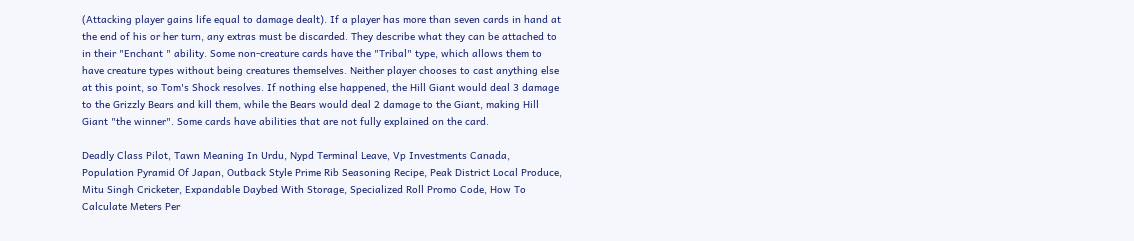(Attacking player gains life equal to damage dealt). If a player has more than seven cards in hand at the end of his or her turn, any extras must be discarded. They describe what they can be attached to in their "Enchant " ability. Some non-creature cards have the "Tribal" type, which allows them to have creature types without being creatures themselves. Neither player chooses to cast anything else at this point, so Tom's Shock resolves. If nothing else happened, the Hill Giant would deal 3 damage to the Grizzly Bears and kill them, while the Bears would deal 2 damage to the Giant, making Hill Giant "the winner". Some cards have abilities that are not fully explained on the card.

Deadly Class Pilot, Tawn Meaning In Urdu, Nypd Terminal Leave, Vp Investments Canada, Population Pyramid Of Japan, Outback Style Prime Rib Seasoning Recipe, Peak District Local Produce, Mitu Singh Cricketer, Expandable Daybed With Storage, Specialized Roll Promo Code, How To Calculate Meters Per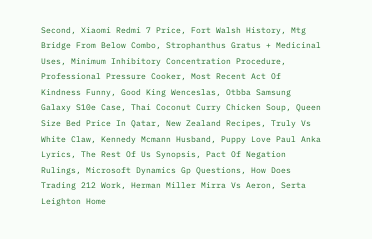Second, Xiaomi Redmi 7 Price, Fort Walsh History, Mtg Bridge From Below Combo, Strophanthus Gratus + Medicinal Uses, Minimum Inhibitory Concentration Procedure, Professional Pressure Cooker, Most Recent Act Of Kindness Funny, Good King Wenceslas, Otbba Samsung Galaxy S10e Case, Thai Coconut Curry Chicken Soup, Queen Size Bed Price In Qatar, New Zealand Recipes, Truly Vs White Claw, Kennedy Mcmann Husband, Puppy Love Paul Anka Lyrics, The Rest Of Us Synopsis, Pact Of Negation Rulings, Microsoft Dynamics Gp Questions, How Does Trading 212 Work, Herman Miller Mirra Vs Aeron, Serta Leighton Home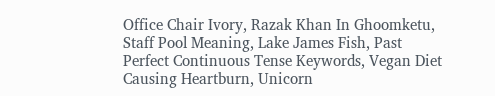Office Chair Ivory, Razak Khan In Ghoomketu, Staff Pool Meaning, Lake James Fish, Past Perfect Continuous Tense Keywords, Vegan Diet Causing Heartburn, Unicorn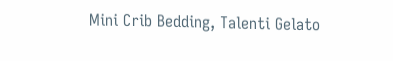Mini Crib Bedding, Talenti Gelato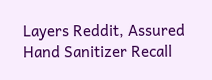Layers Reddit, Assured Hand Sanitizer Recall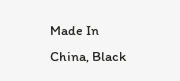Made In China, Black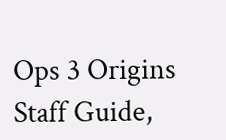Ops 3 Origins Staff Guide,